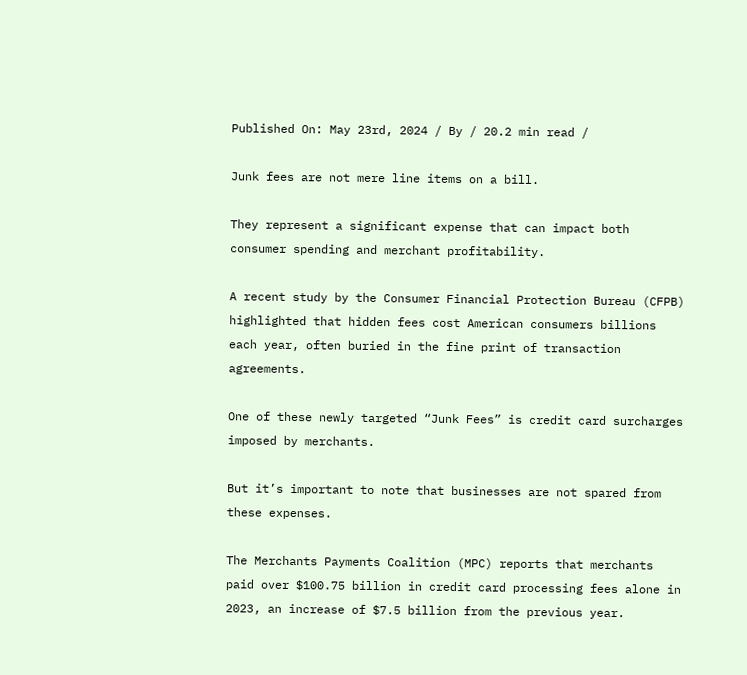Published On: May 23rd, 2024 / By / 20.2 min read /

Junk fees are not mere line items on a bill.

They represent a significant expense that can impact both consumer spending and merchant profitability.

A recent study by the Consumer Financial Protection Bureau (CFPB) highlighted that hidden fees cost American consumers billions each year, often buried in the fine print of transaction agreements.

One of these newly targeted “Junk Fees” is credit card surcharges imposed by merchants.

But it’s important to note that businesses are not spared from these expenses.

The Merchants Payments Coalition (MPC) reports that merchants paid over $100.75 billion in credit card processing fees alone in 2023, an increase of $7.5 billion from the previous year.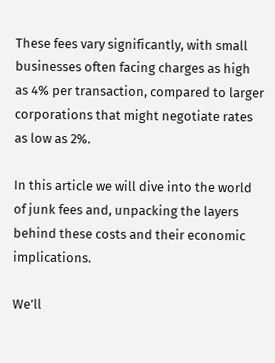These fees vary significantly, with small businesses often facing charges as high as 4% per transaction, compared to larger corporations that might negotiate rates as low as 2%.

In this article we will dive into the world of junk fees and, unpacking the layers behind these costs and their economic implications.

We’ll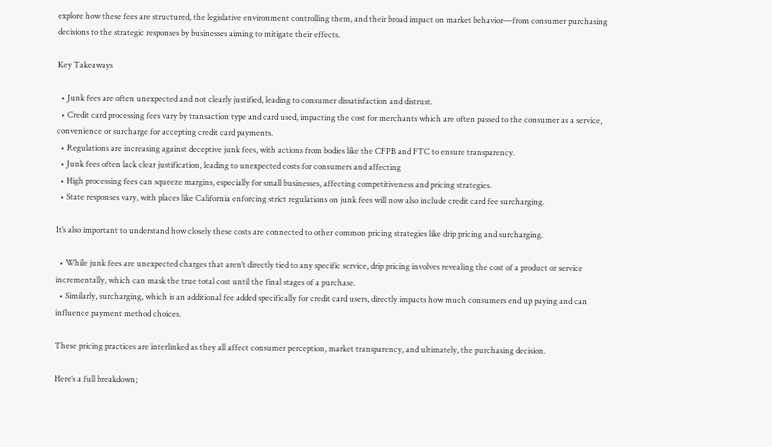explore how these fees are structured, the legislative environment controlling them, and their broad impact on market behavior—from consumer purchasing decisions to the strategic responses by businesses aiming to mitigate their effects.

Key Takeaways

  • Junk fees are often unexpected and not clearly justified, leading to consumer dissatisfaction and distrust.
  • Credit card processing fees vary by transaction type and card used, impacting the cost for merchants which are often passed to the consumer as a service, convenience or surcharge for accepting credit card payments.
  • Regulations are increasing against deceptive junk fees, with actions from bodies like the CFPB and FTC to ensure transparency.
  • Junk fees often lack clear justification, leading to unexpected costs for consumers and affecting
  • High processing fees can squeeze margins, especially for small businesses, affecting competitiveness and pricing strategies.
  • State responses vary, with places like California enforcing strict regulations on junk fees will now also include credit card fee surcharging.

It’s also important to understand how closely these costs are connected to other common pricing strategies like drip pricing and surcharging.

  • While junk fees are unexpected charges that aren’t directly tied to any specific service, drip pricing involves revealing the cost of a product or service incrementally, which can mask the true total cost until the final stages of a purchase.
  • Similarly, surcharging, which is an additional fee added specifically for credit card users, directly impacts how much consumers end up paying and can influence payment method choices.

These pricing practices are interlinked as they all affect consumer perception, market transparency, and ultimately, the purchasing decision.

Here’s a full breakdown;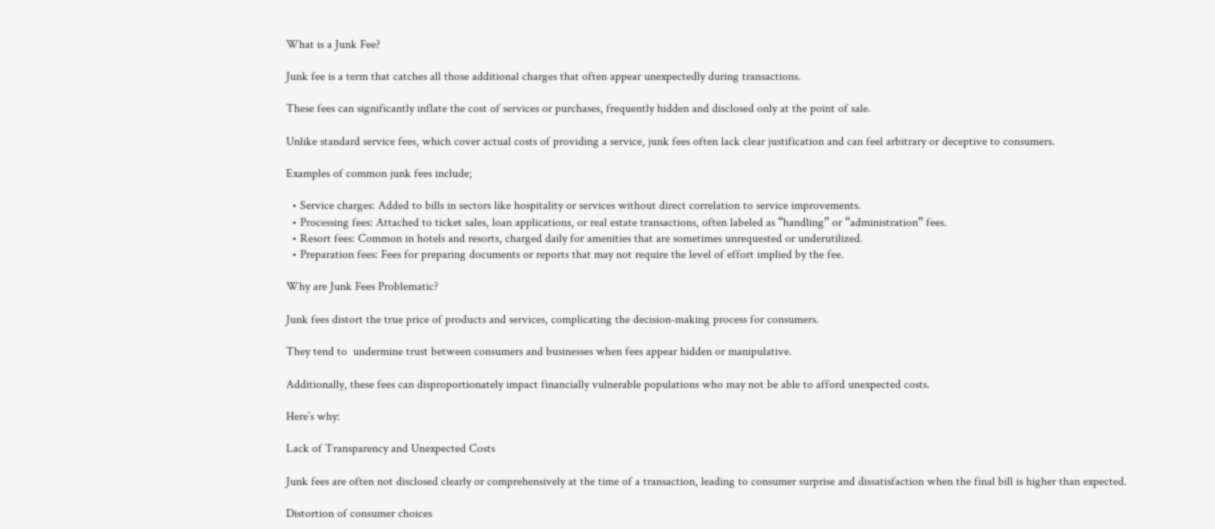What is a Junk Fee?

Junk fee is a term that catches all those additional charges that often appear unexpectedly during transactions.

These fees can significantly inflate the cost of services or purchases, frequently hidden and disclosed only at the point of sale.

Unlike standard service fees, which cover actual costs of providing a service, junk fees often lack clear justification and can feel arbitrary or deceptive to consumers.

Examples of common junk fees include;

  • Service charges: Added to bills in sectors like hospitality or services without direct correlation to service improvements.
  • Processing fees: Attached to ticket sales, loan applications, or real estate transactions, often labeled as “handling” or “administration” fees.
  • Resort fees: Common in hotels and resorts, charged daily for amenities that are sometimes unrequested or underutilized.
  • Preparation fees: Fees for preparing documents or reports that may not require the level of effort implied by the fee.

Why are Junk Fees Problematic?

Junk fees distort the true price of products and services, complicating the decision-making process for consumers.

They tend to  undermine trust between consumers and businesses when fees appear hidden or manipulative.

Additionally, these fees can disproportionately impact financially vulnerable populations who may not be able to afford unexpected costs.

Here’s why:

Lack of Transparency and Unexpected Costs

Junk fees are often not disclosed clearly or comprehensively at the time of a transaction, leading to consumer surprise and dissatisfaction when the final bill is higher than expected.

Distortion of consumer choices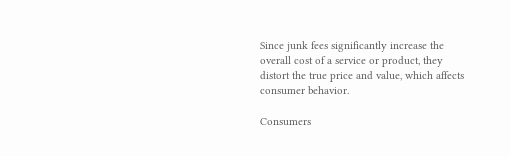Since junk fees significantly increase the overall cost of a service or product, they distort the true price and value, which affects consumer behavior.

Consumers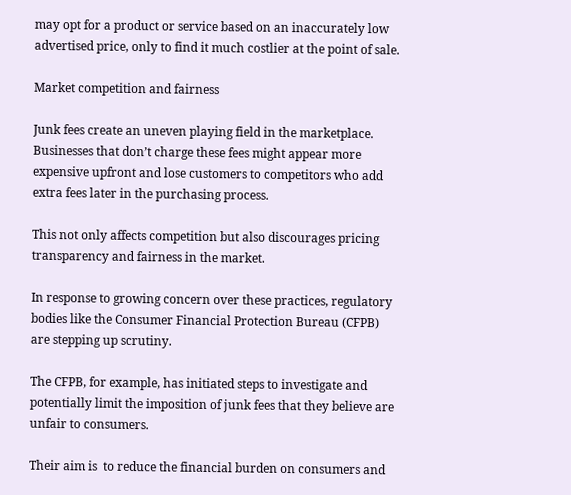may opt for a product or service based on an inaccurately low advertised price, only to find it much costlier at the point of sale.

Market competition and fairness

Junk fees create an uneven playing field in the marketplace. Businesses that don’t charge these fees might appear more expensive upfront and lose customers to competitors who add extra fees later in the purchasing process.

This not only affects competition but also discourages pricing transparency and fairness in the market.

In response to growing concern over these practices, regulatory bodies like the Consumer Financial Protection Bureau (CFPB) are stepping up scrutiny.

The CFPB, for example, has initiated steps to investigate and potentially limit the imposition of junk fees that they believe are unfair to consumers.

Their aim is  to reduce the financial burden on consumers and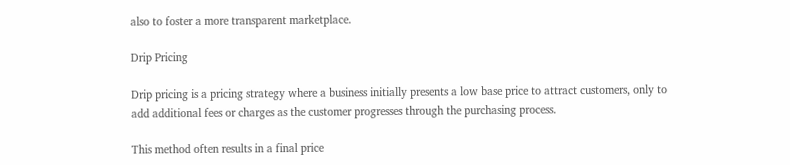also to foster a more transparent marketplace.

Drip Pricing

Drip pricing is a pricing strategy where a business initially presents a low base price to attract customers, only to add additional fees or charges as the customer progresses through the purchasing process.

This method often results in a final price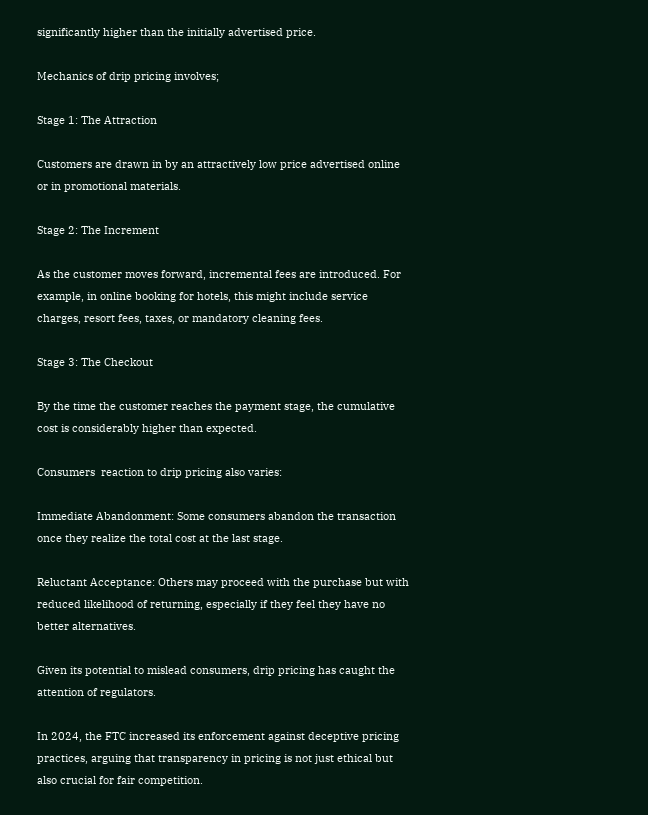significantly higher than the initially advertised price.

Mechanics of drip pricing involves;

Stage 1: The Attraction

Customers are drawn in by an attractively low price advertised online or in promotional materials.

Stage 2: The Increment

As the customer moves forward, incremental fees are introduced. For example, in online booking for hotels, this might include service charges, resort fees, taxes, or mandatory cleaning fees.

Stage 3: The Checkout

By the time the customer reaches the payment stage, the cumulative cost is considerably higher than expected.

Consumers  reaction to drip pricing also varies:

Immediate Abandonment: Some consumers abandon the transaction once they realize the total cost at the last stage.

Reluctant Acceptance: Others may proceed with the purchase but with reduced likelihood of returning, especially if they feel they have no better alternatives.

Given its potential to mislead consumers, drip pricing has caught the attention of regulators.

In 2024, the FTC increased its enforcement against deceptive pricing practices, arguing that transparency in pricing is not just ethical but also crucial for fair competition.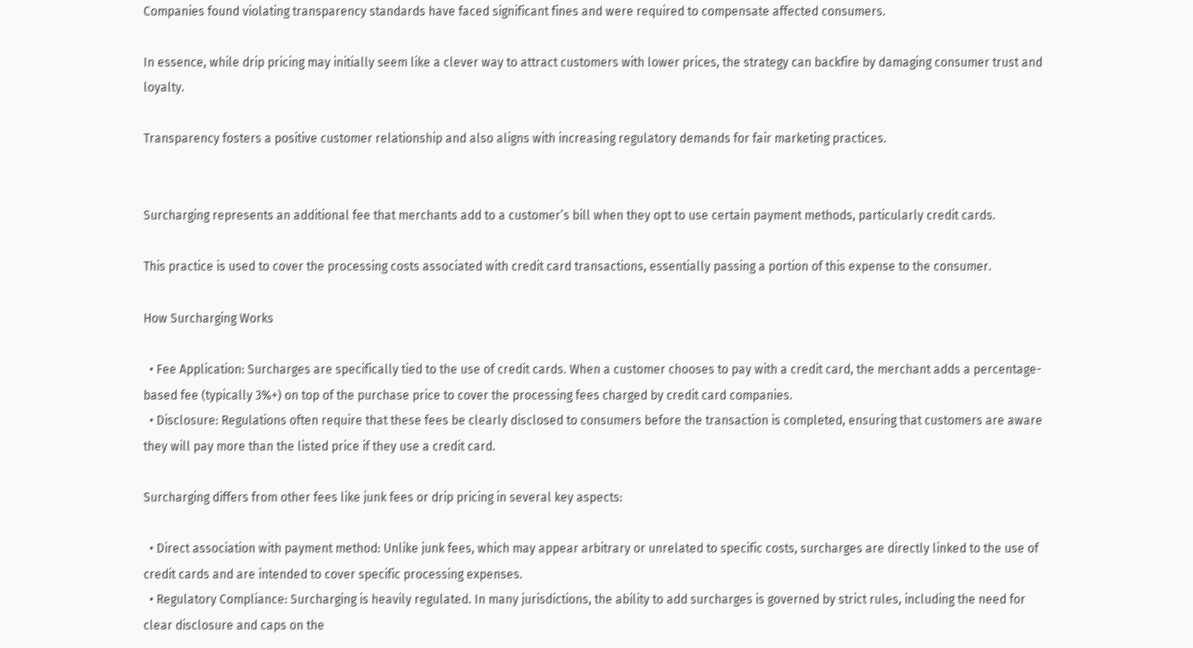Companies found violating transparency standards have faced significant fines and were required to compensate affected consumers.

In essence, while drip pricing may initially seem like a clever way to attract customers with lower prices, the strategy can backfire by damaging consumer trust and loyalty.

Transparency fosters a positive customer relationship and also aligns with increasing regulatory demands for fair marketing practices.


Surcharging represents an additional fee that merchants add to a customer’s bill when they opt to use certain payment methods, particularly credit cards.

This practice is used to cover the processing costs associated with credit card transactions, essentially passing a portion of this expense to the consumer.

How Surcharging Works

  • Fee Application: Surcharges are specifically tied to the use of credit cards. When a customer chooses to pay with a credit card, the merchant adds a percentage-based fee (typically 3%+) on top of the purchase price to cover the processing fees charged by credit card companies.
  • Disclosure: Regulations often require that these fees be clearly disclosed to consumers before the transaction is completed, ensuring that customers are aware they will pay more than the listed price if they use a credit card.

Surcharging differs from other fees like junk fees or drip pricing in several key aspects:

  • Direct association with payment method: Unlike junk fees, which may appear arbitrary or unrelated to specific costs, surcharges are directly linked to the use of credit cards and are intended to cover specific processing expenses.
  • Regulatory Compliance: Surcharging is heavily regulated. In many jurisdictions, the ability to add surcharges is governed by strict rules, including the need for clear disclosure and caps on the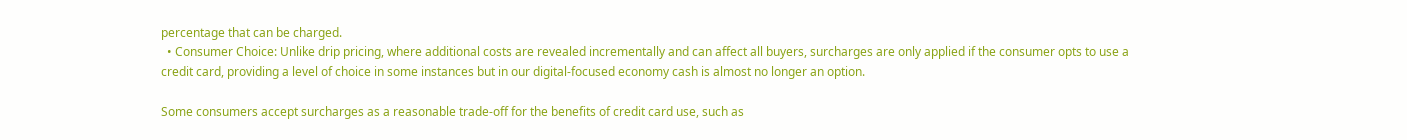percentage that can be charged.
  • Consumer Choice: Unlike drip pricing, where additional costs are revealed incrementally and can affect all buyers, surcharges are only applied if the consumer opts to use a credit card, providing a level of choice in some instances but in our digital-focused economy cash is almost no longer an option.

Some consumers accept surcharges as a reasonable trade-off for the benefits of credit card use, such as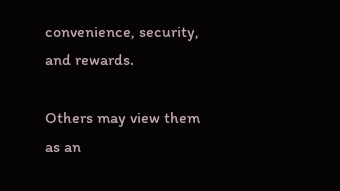convenience, security, and rewards.

Others may view them as an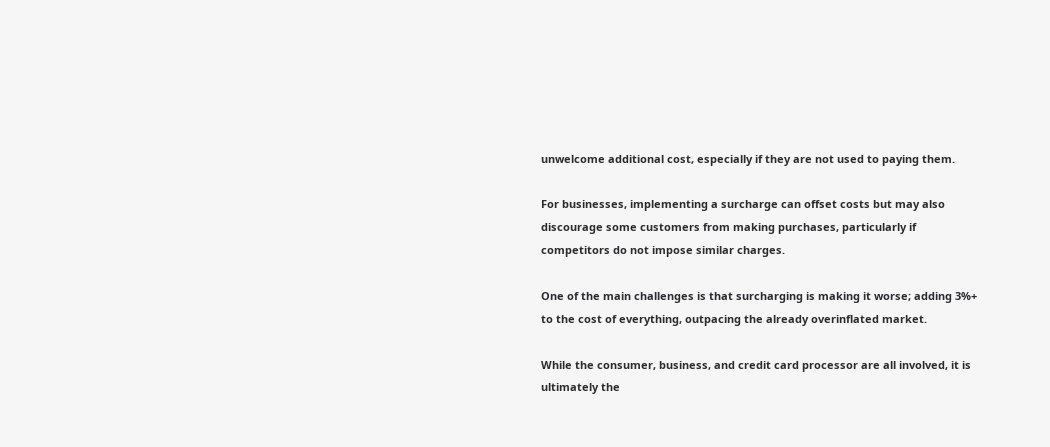unwelcome additional cost, especially if they are not used to paying them.

For businesses, implementing a surcharge can offset costs but may also discourage some customers from making purchases, particularly if competitors do not impose similar charges.

One of the main challenges is that surcharging is making it worse; adding 3%+ to the cost of everything, outpacing the already overinflated market.

While the consumer, business, and credit card processor are all involved, it is ultimately the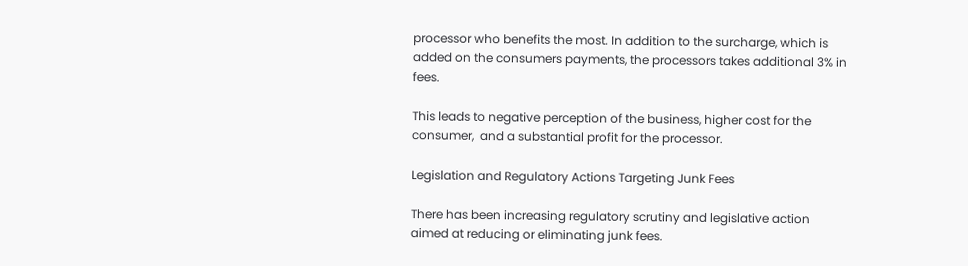processor who benefits the most. In addition to the surcharge, which is added on the consumers payments, the processors takes additional 3% in fees.

This leads to negative perception of the business, higher cost for the consumer,  and a substantial profit for the processor.

Legislation and Regulatory Actions Targeting Junk Fees

There has been increasing regulatory scrutiny and legislative action aimed at reducing or eliminating junk fees.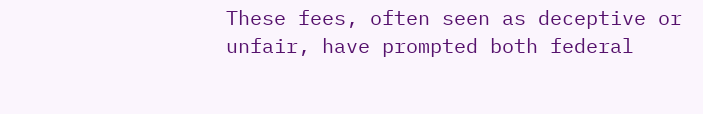These fees, often seen as deceptive or unfair, have prompted both federal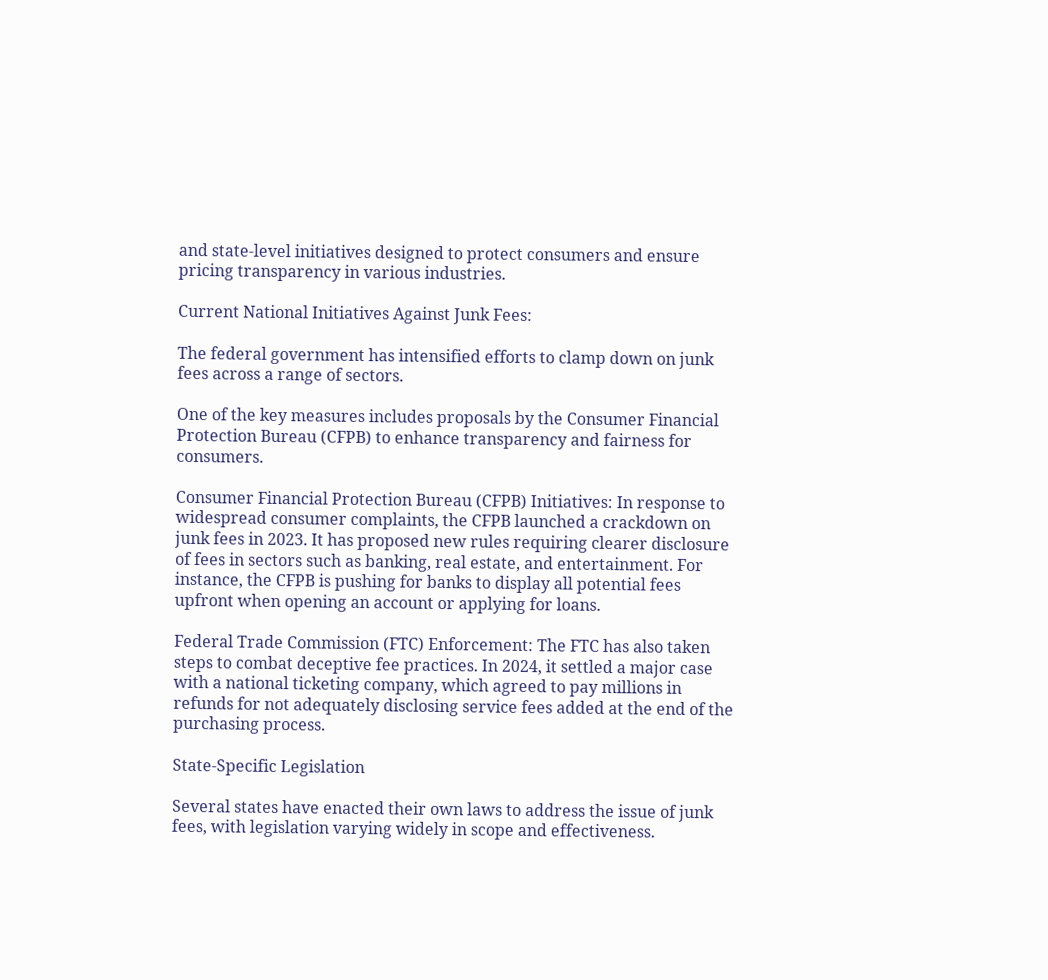and state-level initiatives designed to protect consumers and ensure pricing transparency in various industries.

Current National Initiatives Against Junk Fees:

The federal government has intensified efforts to clamp down on junk fees across a range of sectors.

One of the key measures includes proposals by the Consumer Financial Protection Bureau (CFPB) to enhance transparency and fairness for consumers.

Consumer Financial Protection Bureau (CFPB) Initiatives: In response to widespread consumer complaints, the CFPB launched a crackdown on junk fees in 2023. It has proposed new rules requiring clearer disclosure of fees in sectors such as banking, real estate, and entertainment. For instance, the CFPB is pushing for banks to display all potential fees upfront when opening an account or applying for loans.

Federal Trade Commission (FTC) Enforcement: The FTC has also taken steps to combat deceptive fee practices. In 2024, it settled a major case with a national ticketing company, which agreed to pay millions in refunds for not adequately disclosing service fees added at the end of the purchasing process.

State-Specific Legislation

Several states have enacted their own laws to address the issue of junk fees, with legislation varying widely in scope and effectiveness.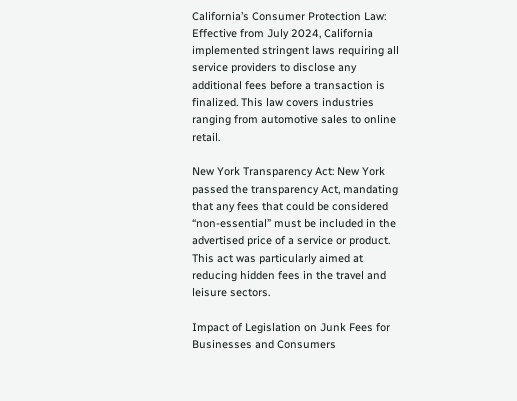California’s Consumer Protection Law: Effective from July 2024, California implemented stringent laws requiring all service providers to disclose any additional fees before a transaction is finalized. This law covers industries ranging from automotive sales to online retail.

New York Transparency Act: New York passed the transparency Act, mandating that any fees that could be considered “non-essential” must be included in the advertised price of a service or product. This act was particularly aimed at reducing hidden fees in the travel and leisure sectors.

Impact of Legislation on Junk Fees for Businesses and Consumers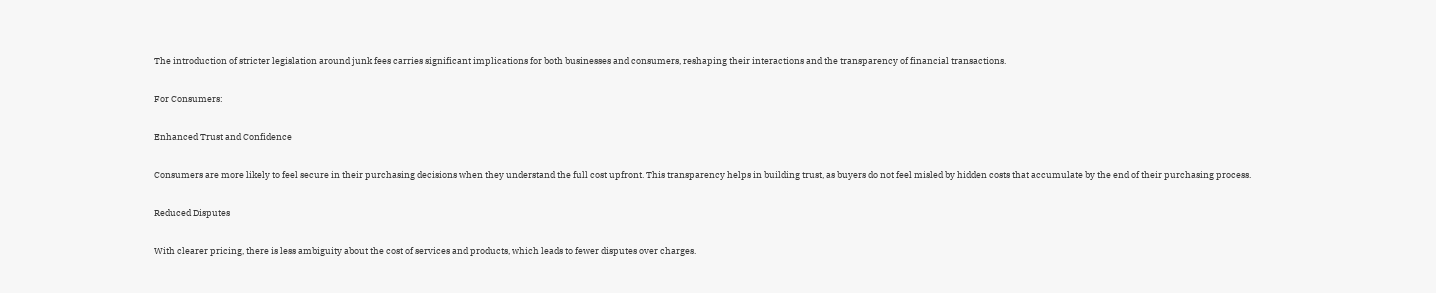The introduction of stricter legislation around junk fees carries significant implications for both businesses and consumers, reshaping their interactions and the transparency of financial transactions.

For Consumers:

Enhanced Trust and Confidence

Consumers are more likely to feel secure in their purchasing decisions when they understand the full cost upfront. This transparency helps in building trust, as buyers do not feel misled by hidden costs that accumulate by the end of their purchasing process.

Reduced Disputes

With clearer pricing, there is less ambiguity about the cost of services and products, which leads to fewer disputes over charges.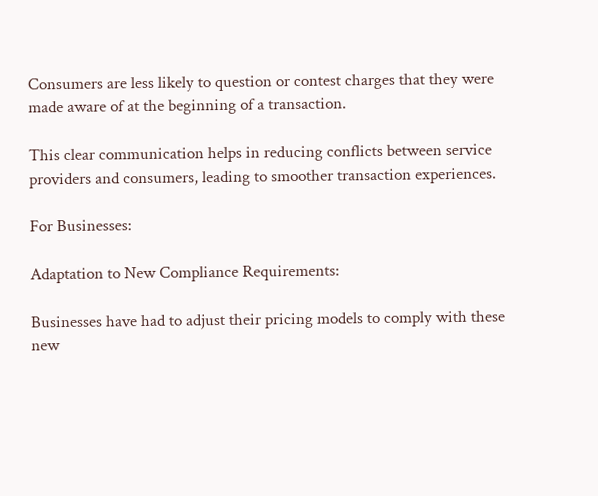Consumers are less likely to question or contest charges that they were made aware of at the beginning of a transaction.

This clear communication helps in reducing conflicts between service providers and consumers, leading to smoother transaction experiences.

For Businesses:

Adaptation to New Compliance Requirements:

Businesses have had to adjust their pricing models to comply with these new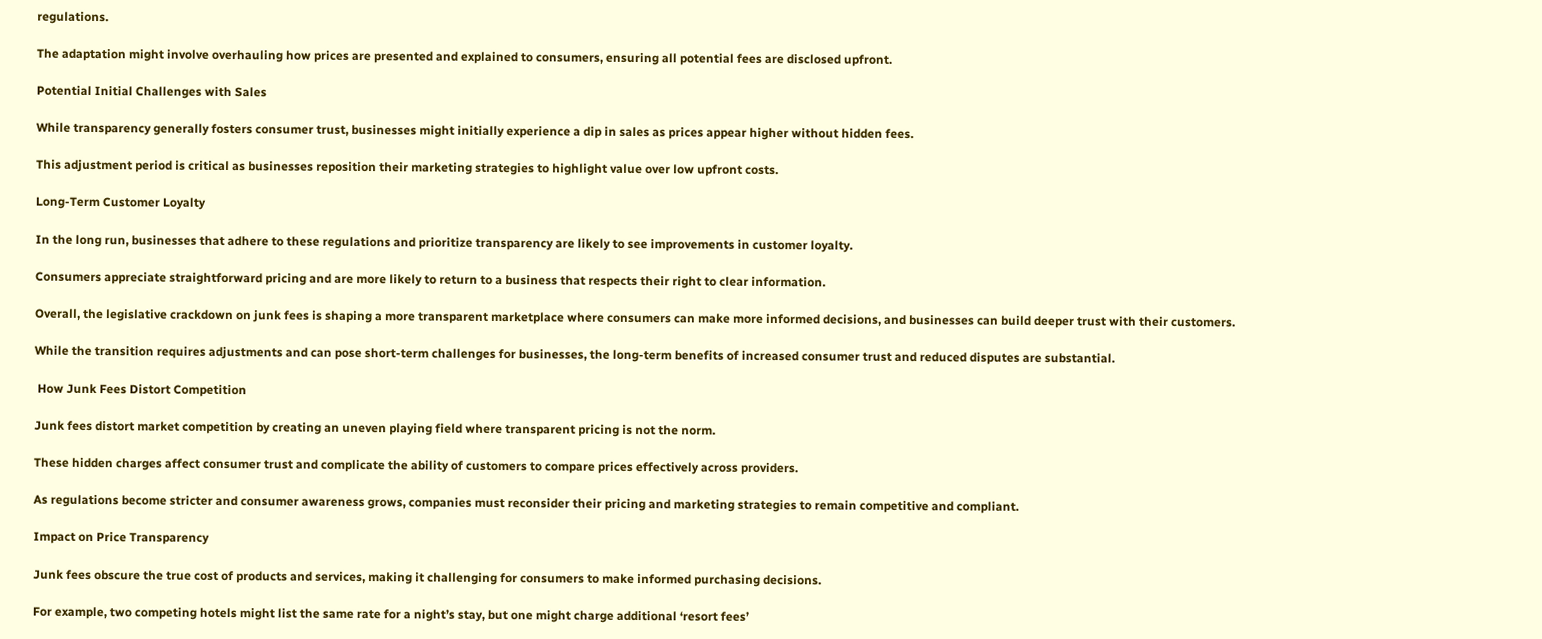regulations.

The adaptation might involve overhauling how prices are presented and explained to consumers, ensuring all potential fees are disclosed upfront.

Potential Initial Challenges with Sales

While transparency generally fosters consumer trust, businesses might initially experience a dip in sales as prices appear higher without hidden fees.

This adjustment period is critical as businesses reposition their marketing strategies to highlight value over low upfront costs.

Long-Term Customer Loyalty

In the long run, businesses that adhere to these regulations and prioritize transparency are likely to see improvements in customer loyalty.

Consumers appreciate straightforward pricing and are more likely to return to a business that respects their right to clear information.

Overall, the legislative crackdown on junk fees is shaping a more transparent marketplace where consumers can make more informed decisions, and businesses can build deeper trust with their customers.

While the transition requires adjustments and can pose short-term challenges for businesses, the long-term benefits of increased consumer trust and reduced disputes are substantial.

 How Junk Fees Distort Competition

Junk fees distort market competition by creating an uneven playing field where transparent pricing is not the norm.

These hidden charges affect consumer trust and complicate the ability of customers to compare prices effectively across providers.

As regulations become stricter and consumer awareness grows, companies must reconsider their pricing and marketing strategies to remain competitive and compliant.

Impact on Price Transparency

Junk fees obscure the true cost of products and services, making it challenging for consumers to make informed purchasing decisions.

For example, two competing hotels might list the same rate for a night’s stay, but one might charge additional ‘resort fees’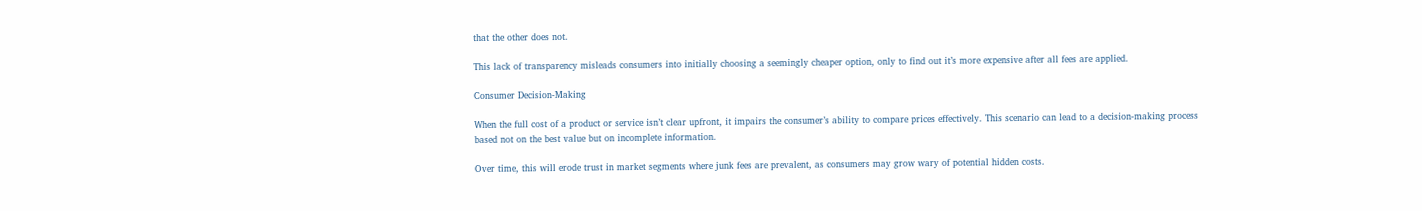that the other does not.

This lack of transparency misleads consumers into initially choosing a seemingly cheaper option, only to find out it’s more expensive after all fees are applied.

Consumer Decision-Making

When the full cost of a product or service isn’t clear upfront, it impairs the consumer’s ability to compare prices effectively. This scenario can lead to a decision-making process based not on the best value but on incomplete information.

Over time, this will erode trust in market segments where junk fees are prevalent, as consumers may grow wary of potential hidden costs.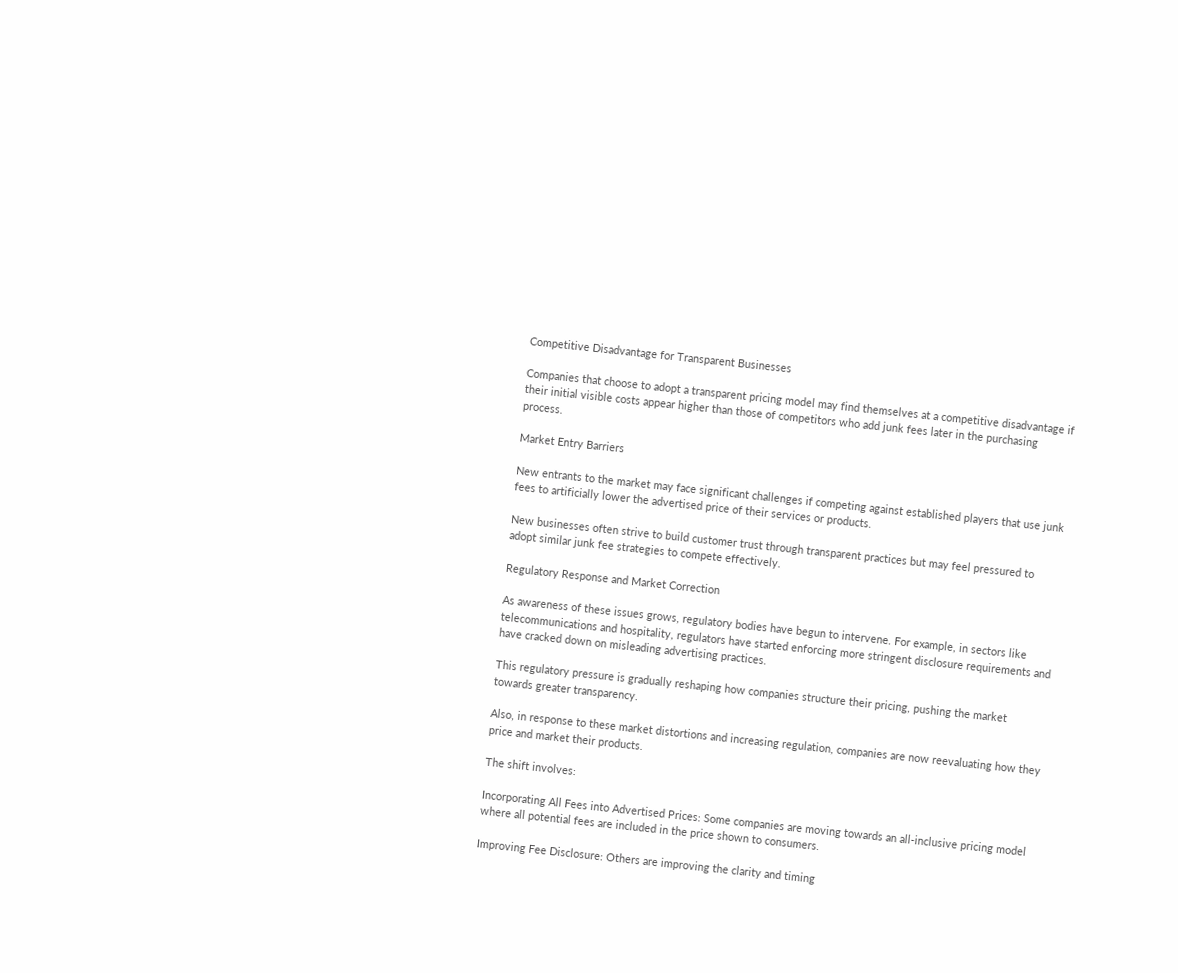Competitive Disadvantage for Transparent Businesses

Companies that choose to adopt a transparent pricing model may find themselves at a competitive disadvantage if their initial visible costs appear higher than those of competitors who add junk fees later in the purchasing process.

Market Entry Barriers

New entrants to the market may face significant challenges if competing against established players that use junk fees to artificially lower the advertised price of their services or products.

New businesses often strive to build customer trust through transparent practices but may feel pressured to adopt similar junk fee strategies to compete effectively.

Regulatory Response and Market Correction

As awareness of these issues grows, regulatory bodies have begun to intervene. For example, in sectors like telecommunications and hospitality, regulators have started enforcing more stringent disclosure requirements and have cracked down on misleading advertising practices.

This regulatory pressure is gradually reshaping how companies structure their pricing, pushing the market towards greater transparency.

Also, in response to these market distortions and increasing regulation, companies are now reevaluating how they price and market their products.

The shift involves:

Incorporating All Fees into Advertised Prices: Some companies are moving towards an all-inclusive pricing model where all potential fees are included in the price shown to consumers.

Improving Fee Disclosure: Others are improving the clarity and timing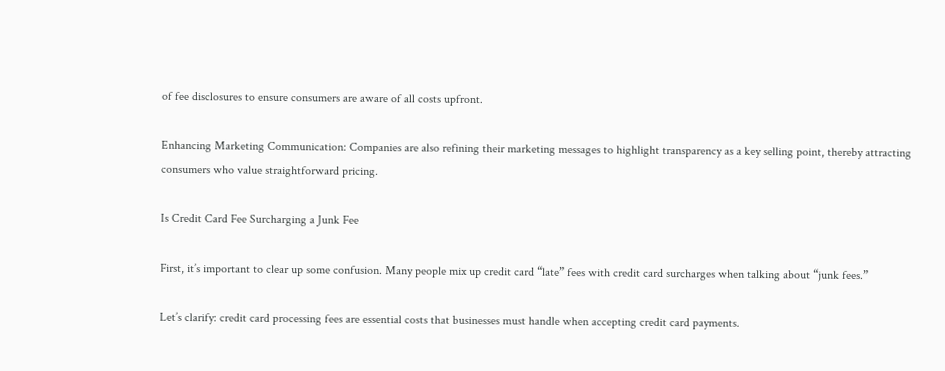of fee disclosures to ensure consumers are aware of all costs upfront.

Enhancing Marketing Communication: Companies are also refining their marketing messages to highlight transparency as a key selling point, thereby attracting consumers who value straightforward pricing.

Is Credit Card Fee Surcharging a Junk Fee

First, it’s important to clear up some confusion. Many people mix up credit card “late” fees with credit card surcharges when talking about “junk fees.”

Let’s clarify: credit card processing fees are essential costs that businesses must handle when accepting credit card payments.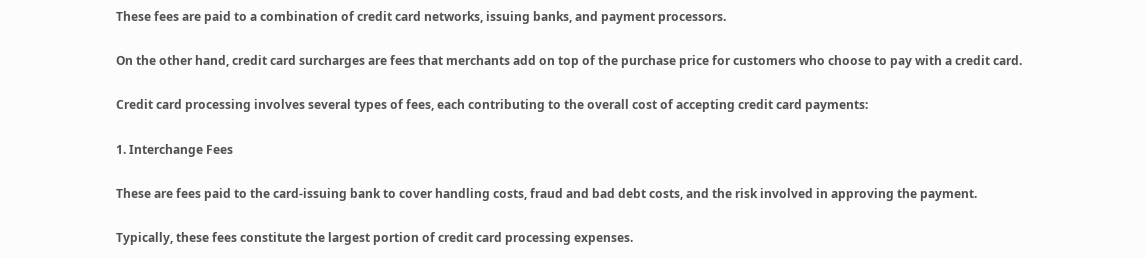These fees are paid to a combination of credit card networks, issuing banks, and payment processors.

On the other hand, credit card surcharges are fees that merchants add on top of the purchase price for customers who choose to pay with a credit card.

Credit card processing involves several types of fees, each contributing to the overall cost of accepting credit card payments:

1. Interchange Fees

These are fees paid to the card-issuing bank to cover handling costs, fraud and bad debt costs, and the risk involved in approving the payment.

Typically, these fees constitute the largest portion of credit card processing expenses.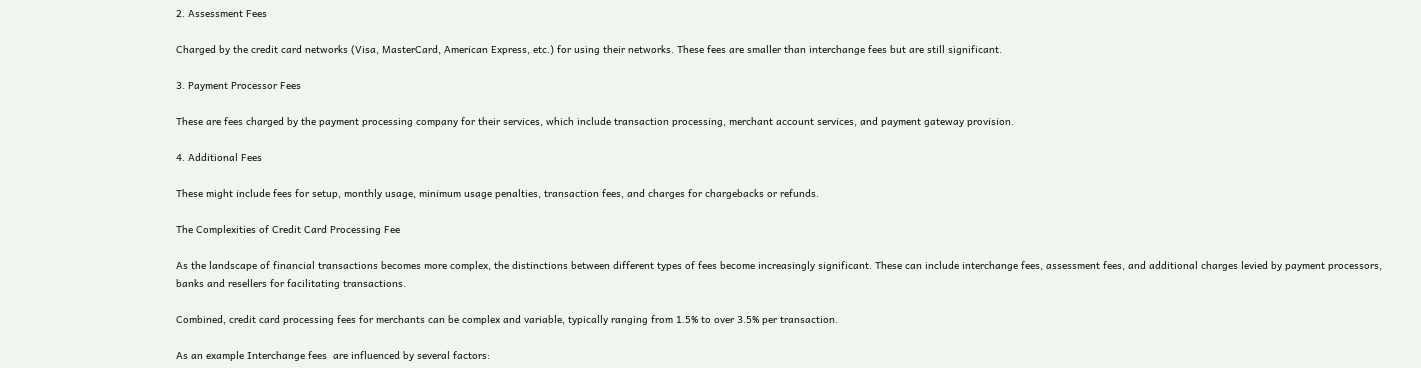2. Assessment Fees

Charged by the credit card networks (Visa, MasterCard, American Express, etc.) for using their networks. These fees are smaller than interchange fees but are still significant.

3. Payment Processor Fees

These are fees charged by the payment processing company for their services, which include transaction processing, merchant account services, and payment gateway provision.

4. Additional Fees

These might include fees for setup, monthly usage, minimum usage penalties, transaction fees, and charges for chargebacks or refunds.

The Complexities of Credit Card Processing Fee

As the landscape of financial transactions becomes more complex, the distinctions between different types of fees become increasingly significant. These can include interchange fees, assessment fees, and additional charges levied by payment processors, banks and resellers for facilitating transactions.

Combined, credit card processing fees for merchants can be complex and variable, typically ranging from 1.5% to over 3.5% per transaction.

As an example Interchange fees  are influenced by several factors: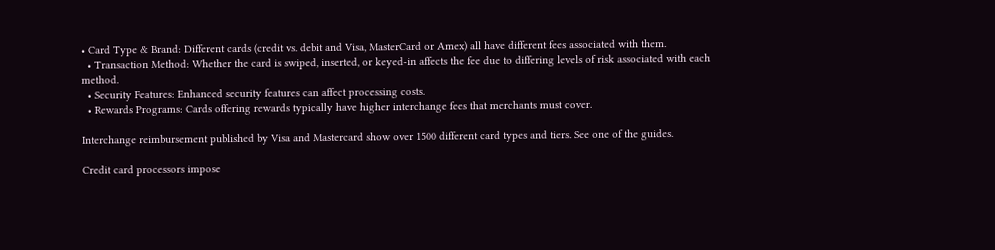• Card Type & Brand: Different cards (credit vs. debit and Visa, MasterCard or Amex) all have different fees associated with them.
  • Transaction Method: Whether the card is swiped, inserted, or keyed-in affects the fee due to differing levels of risk associated with each method.
  • Security Features: Enhanced security features can affect processing costs.
  • Rewards Programs: Cards offering rewards typically have higher interchange fees that merchants must cover.

Interchange reimbursement published by Visa and Mastercard show over 1500 different card types and tiers. See one of the guides.

Credit card processors impose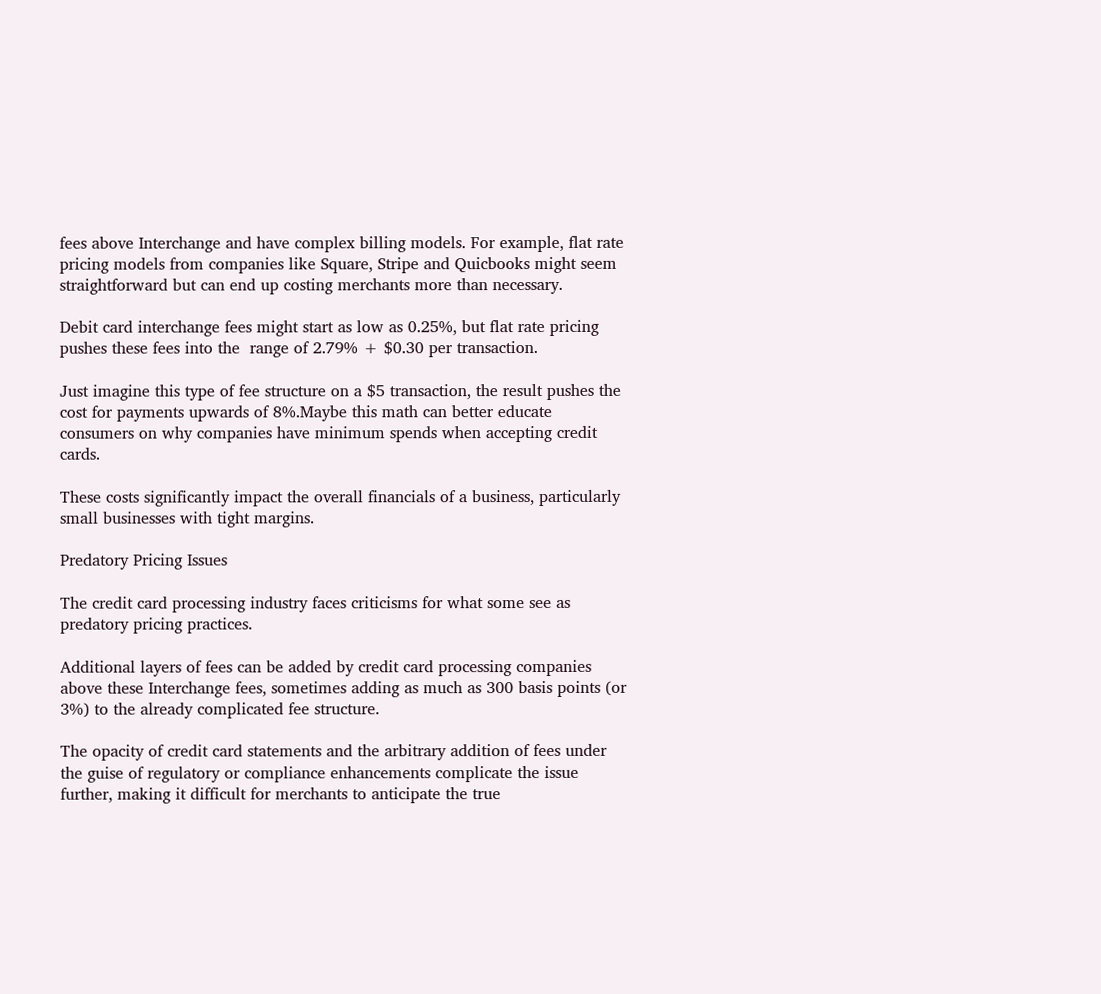fees above Interchange and have complex billing models. For example, flat rate pricing models from companies like Square, Stripe and Quicbooks might seem straightforward but can end up costing merchants more than necessary.

Debit card interchange fees might start as low as 0.25%, but flat rate pricing pushes these fees into the  range of 2.79% + $0.30 per transaction.

Just imagine this type of fee structure on a $5 transaction, the result pushes the cost for payments upwards of 8%.Maybe this math can better educate consumers on why companies have minimum spends when accepting credit cards.

These costs significantly impact the overall financials of a business, particularly small businesses with tight margins.

Predatory Pricing Issues

The credit card processing industry faces criticisms for what some see as predatory pricing practices.

Additional layers of fees can be added by credit card processing companies above these Interchange fees, sometimes adding as much as 300 basis points (or 3%) to the already complicated fee structure.

The opacity of credit card statements and the arbitrary addition of fees under the guise of regulatory or compliance enhancements complicate the issue further, making it difficult for merchants to anticipate the true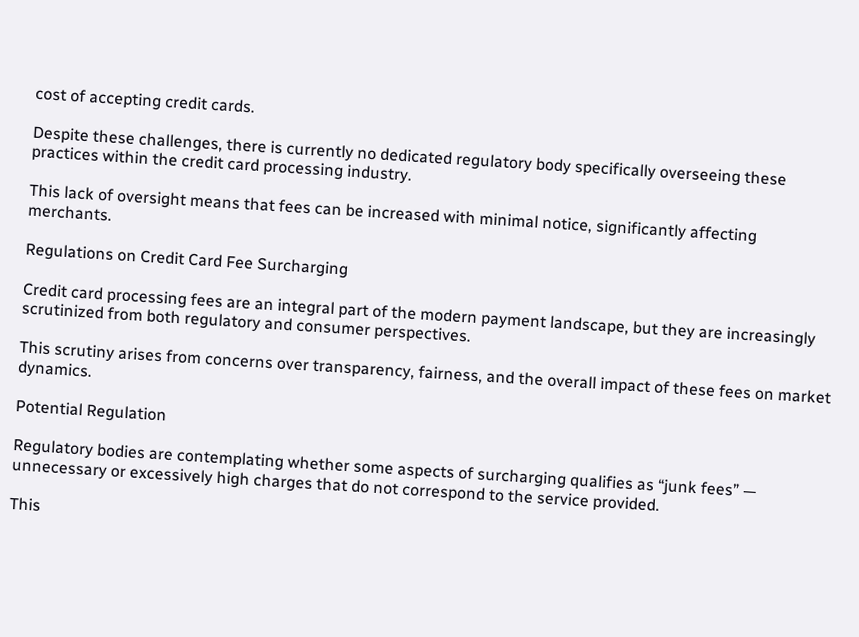cost of accepting credit cards.

Despite these challenges, there is currently no dedicated regulatory body specifically overseeing these practices within the credit card processing industry.

This lack of oversight means that fees can be increased with minimal notice, significantly affecting merchants.

Regulations on Credit Card Fee Surcharging

Credit card processing fees are an integral part of the modern payment landscape, but they are increasingly scrutinized from both regulatory and consumer perspectives.

This scrutiny arises from concerns over transparency, fairness, and the overall impact of these fees on market dynamics.

Potential Regulation

Regulatory bodies are contemplating whether some aspects of surcharging qualifies as “junk fees” — unnecessary or excessively high charges that do not correspond to the service provided.

This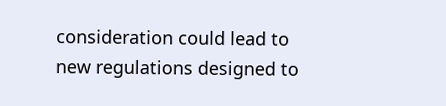consideration could lead to new regulations designed to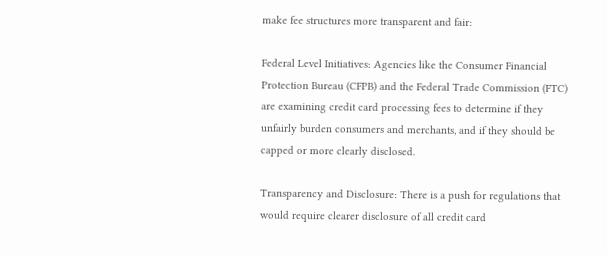make fee structures more transparent and fair:

Federal Level Initiatives: Agencies like the Consumer Financial Protection Bureau (CFPB) and the Federal Trade Commission (FTC) are examining credit card processing fees to determine if they unfairly burden consumers and merchants, and if they should be capped or more clearly disclosed.

Transparency and Disclosure: There is a push for regulations that would require clearer disclosure of all credit card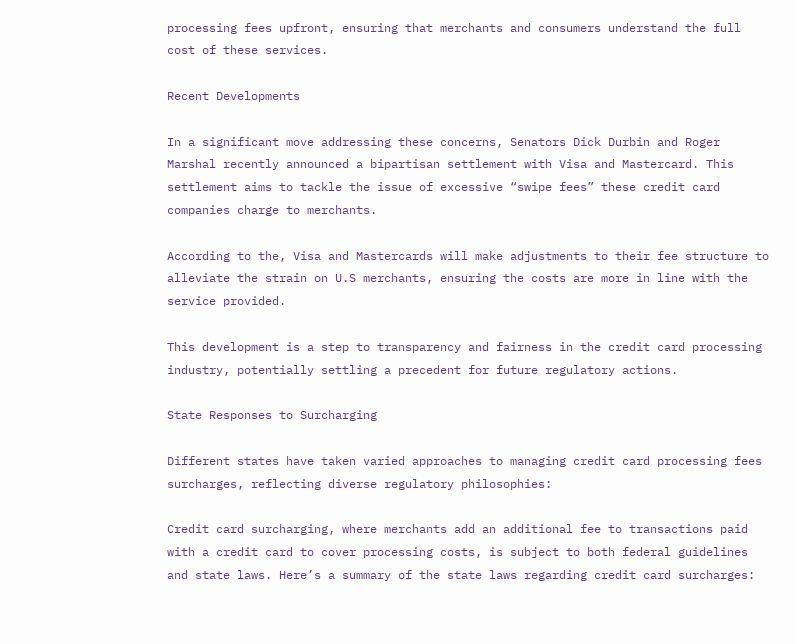processing fees upfront, ensuring that merchants and consumers understand the full cost of these services.

Recent Developments

In a significant move addressing these concerns, Senators Dick Durbin and Roger Marshal recently announced a bipartisan settlement with Visa and Mastercard. This settlement aims to tackle the issue of excessive “swipe fees” these credit card companies charge to merchants.

According to the, Visa and Mastercards will make adjustments to their fee structure to alleviate the strain on U.S merchants, ensuring the costs are more in line with the service provided.

This development is a step to transparency and fairness in the credit card processing industry, potentially settling a precedent for future regulatory actions.

State Responses to Surcharging

Different states have taken varied approaches to managing credit card processing fees surcharges, reflecting diverse regulatory philosophies:

Credit card surcharging, where merchants add an additional fee to transactions paid with a credit card to cover processing costs, is subject to both federal guidelines and state laws. Here’s a summary of the state laws regarding credit card surcharges: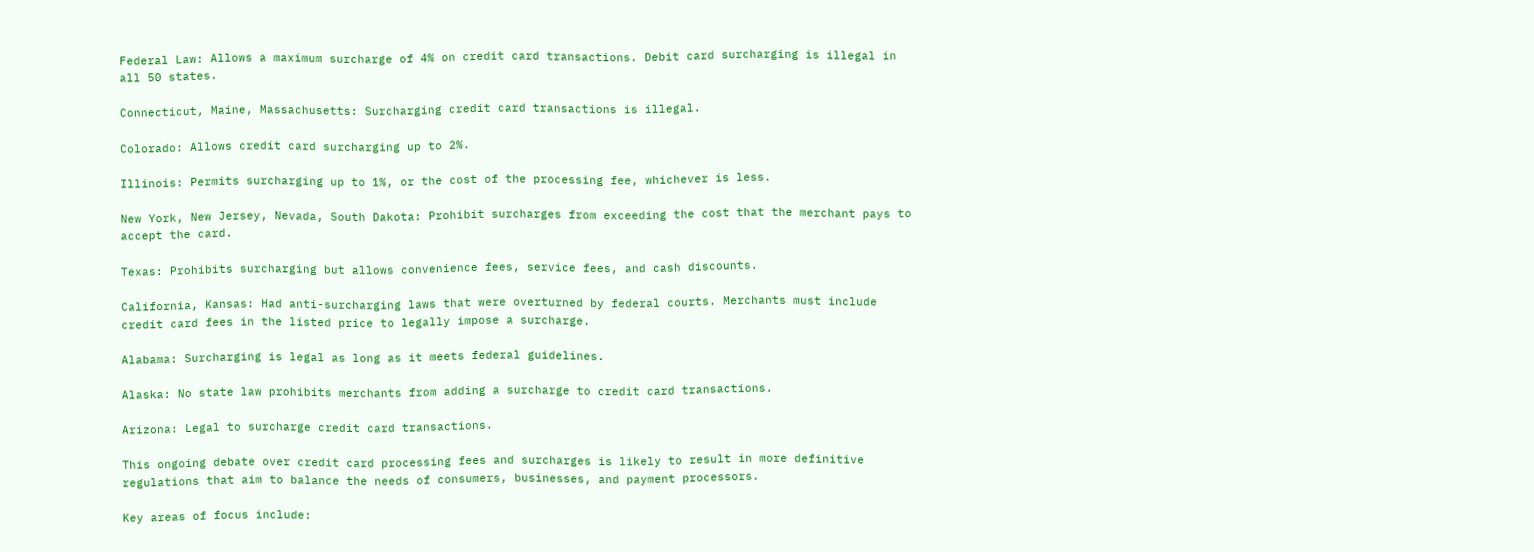Federal Law: Allows a maximum surcharge of 4% on credit card transactions. Debit card surcharging is illegal in all 50 states.

Connecticut, Maine, Massachusetts: Surcharging credit card transactions is illegal.

Colorado: Allows credit card surcharging up to 2%.

Illinois: Permits surcharging up to 1%, or the cost of the processing fee, whichever is less.

New York, New Jersey, Nevada, South Dakota: Prohibit surcharges from exceeding the cost that the merchant pays to accept the card.

Texas: Prohibits surcharging but allows convenience fees, service fees, and cash discounts.

California, Kansas: Had anti-surcharging laws that were overturned by federal courts. Merchants must include credit card fees in the listed price to legally impose a surcharge.

Alabama: Surcharging is legal as long as it meets federal guidelines.

Alaska: No state law prohibits merchants from adding a surcharge to credit card transactions.

Arizona: Legal to surcharge credit card transactions.

This ongoing debate over credit card processing fees and surcharges is likely to result in more definitive regulations that aim to balance the needs of consumers, businesses, and payment processors.

Key areas of focus include: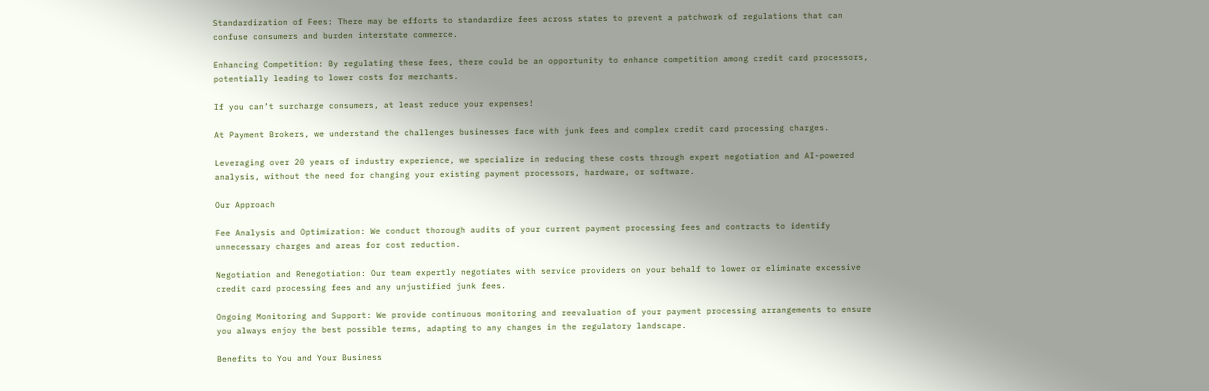Standardization of Fees: There may be efforts to standardize fees across states to prevent a patchwork of regulations that can confuse consumers and burden interstate commerce.

Enhancing Competition: By regulating these fees, there could be an opportunity to enhance competition among credit card processors, potentially leading to lower costs for merchants.

If you can’t surcharge consumers, at least reduce your expenses!

At Payment Brokers, we understand the challenges businesses face with junk fees and complex credit card processing charges.

Leveraging over 20 years of industry experience, we specialize in reducing these costs through expert negotiation and AI-powered analysis, without the need for changing your existing payment processors, hardware, or software.

Our Approach

Fee Analysis and Optimization: We conduct thorough audits of your current payment processing fees and contracts to identify unnecessary charges and areas for cost reduction.

Negotiation and Renegotiation: Our team expertly negotiates with service providers on your behalf to lower or eliminate excessive credit card processing fees and any unjustified junk fees.

Ongoing Monitoring and Support: We provide continuous monitoring and reevaluation of your payment processing arrangements to ensure you always enjoy the best possible terms, adapting to any changes in the regulatory landscape.

Benefits to You and Your Business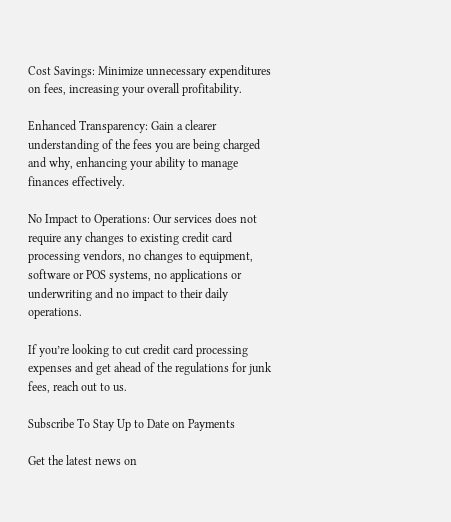Cost Savings: Minimize unnecessary expenditures on fees, increasing your overall profitability.

Enhanced Transparency: Gain a clearer understanding of the fees you are being charged and why, enhancing your ability to manage finances effectively.

No Impact to Operations: Our services does not require any changes to existing credit card processing vendors, no changes to equipment, software or POS systems, no applications or underwriting and no impact to their daily operations.

If you’re looking to cut credit card processing expenses and get ahead of the regulations for junk fees, reach out to us.

Subscribe To Stay Up to Date on Payments

Get the latest news on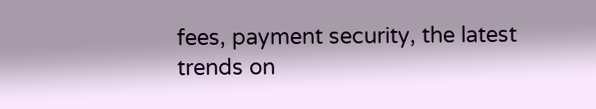fees, payment security, the latest trends on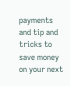payments and tip and tricks to save money on your next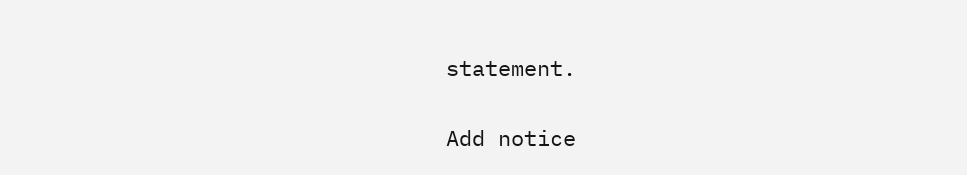statement.

Add notice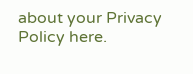about your Privacy Policy here.